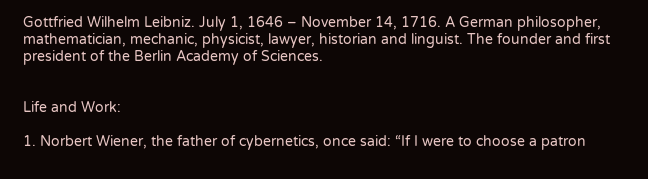Gottfried Wilhelm Leibniz. July 1, 1646 – November 14, 1716. A German philosopher, mathematician, mechanic, physicist, lawyer, historian and linguist. The founder and first president of the Berlin Academy of Sciences.


Life and Work:

1. Norbert Wiener, the father of cybernetics, once said: “If I were to choose a patron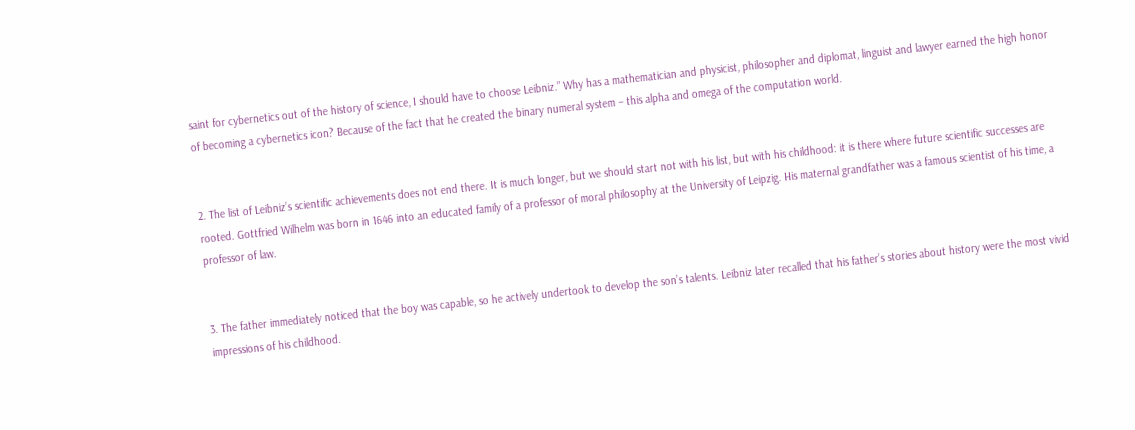saint for cybernetics out of the history of science, I should have to choose Leibniz.” Why has a mathematician and physicist, philosopher and diplomat, linguist and lawyer earned the high honor of becoming a cybernetics icon? Because of the fact that he created the binary numeral system – this alpha and omega of the computation world.


2. The list of Leibniz’s scientific achievements does not end there. It is much longer, but we should start not with his list, but with his childhood: it is there where future scientific successes are rooted. Gottfried Wilhelm was born in 1646 into an educated family of a professor of moral philosophy at the University of Leipzig. His maternal grandfather was a famous scientist of his time, a professor of law.


3. The father immediately noticed that the boy was capable, so he actively undertook to develop the son’s talents. Leibniz later recalled that his father’s stories about history were the most vivid impressions of his childhood.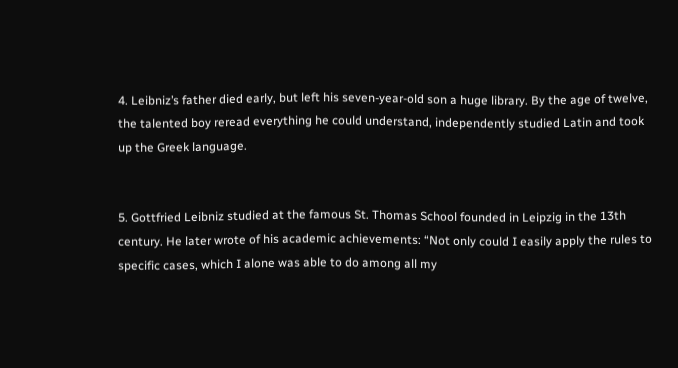4. Leibniz’s father died early, but left his seven-year-old son a huge library. By the age of twelve, the talented boy reread everything he could understand, independently studied Latin and took up the Greek language.


5. Gottfried Leibniz studied at the famous St. Thomas School founded in Leipzig in the 13th century. He later wrote of his academic achievements: “Not only could I easily apply the rules to specific cases, which I alone was able to do among all my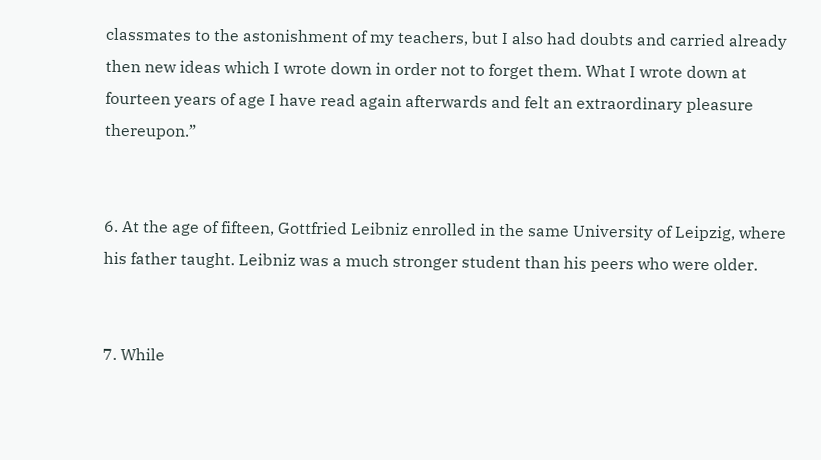classmates to the astonishment of my teachers, but I also had doubts and carried already then new ideas which I wrote down in order not to forget them. What I wrote down at fourteen years of age I have read again afterwards and felt an extraordinary pleasure thereupon.”


6. At the age of fifteen, Gottfried Leibniz enrolled in the same University of Leipzig, where his father taught. Leibniz was a much stronger student than his peers who were older.


7. While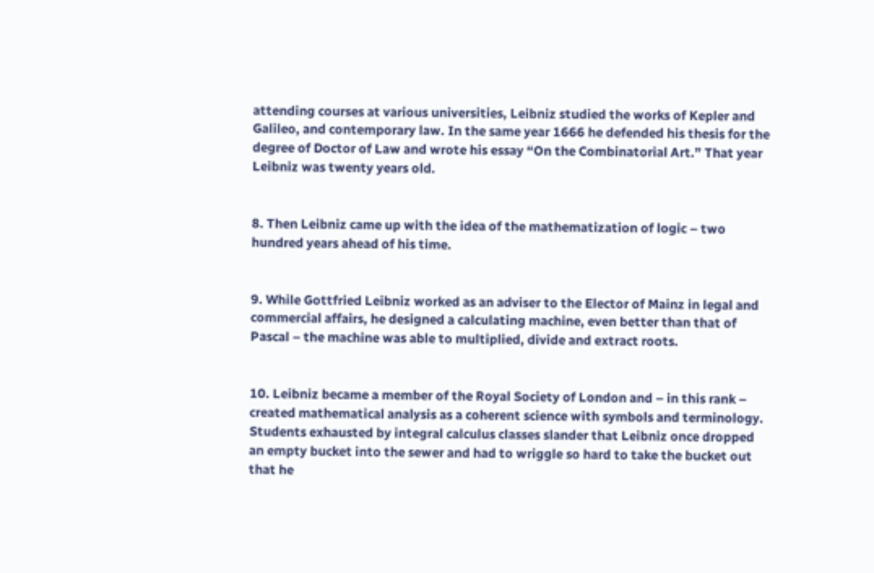attending courses at various universities, Leibniz studied the works of Kepler and Galileo, and contemporary law. In the same year 1666 he defended his thesis for the degree of Doctor of Law and wrote his essay “On the Combinatorial Art.” That year Leibniz was twenty years old.


8. Then Leibniz came up with the idea of the mathematization of logic – two hundred years ahead of his time.


9. While Gottfried Leibniz worked as an adviser to the Elector of Mainz in legal and commercial affairs, he designed a calculating machine, even better than that of Pascal – the machine was able to multiplied, divide and extract roots.


10. Leibniz became a member of the Royal Society of London and – in this rank – created mathematical analysis as a coherent science with symbols and terminology. Students exhausted by integral calculus classes slander that Leibniz once dropped an empty bucket into the sewer and had to wriggle so hard to take the bucket out that he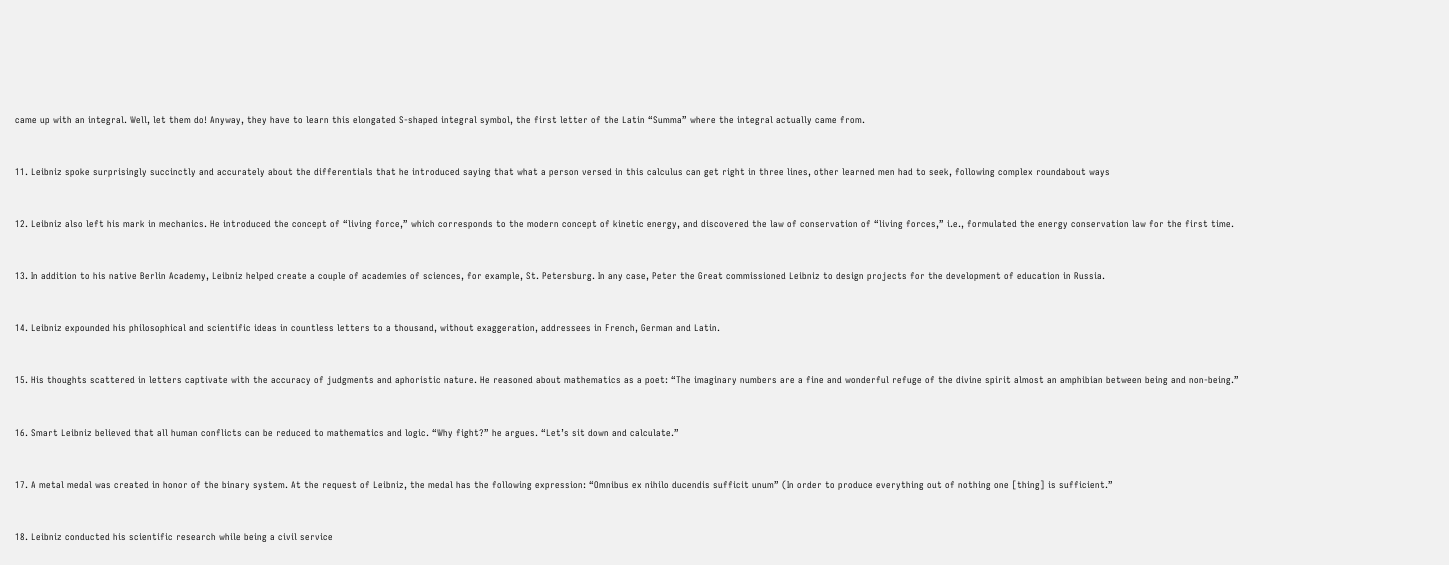came up with an integral. Well, let them do! Anyway, they have to learn this elongated S-shaped integral symbol, the first letter of the Latin “Summa” where the integral actually came from.


11. Leibniz spoke surprisingly succinctly and accurately about the differentials that he introduced saying that what a person versed in this calculus can get right in three lines, other learned men had to seek, following complex roundabout ways


12. Leibniz also left his mark in mechanics. He introduced the concept of “living force,” which corresponds to the modern concept of kinetic energy, and discovered the law of conservation of “living forces,” i.e., formulated the energy conservation law for the first time.


13. In addition to his native Berlin Academy, Leibniz helped create a couple of academies of sciences, for example, St. Petersburg. In any case, Peter the Great commissioned Leibniz to design projects for the development of education in Russia.


14. Leibniz expounded his philosophical and scientific ideas in countless letters to a thousand, without exaggeration, addressees in French, German and Latin.


15. His thoughts scattered in letters captivate with the accuracy of judgments and aphoristic nature. He reasoned about mathematics as a poet: “The imaginary numbers are a fine and wonderful refuge of the divine spirit almost an amphibian between being and non-being.”


16. Smart Leibniz believed that all human conflicts can be reduced to mathematics and logic. “Why fight?” he argues. “Let’s sit down and calculate.”


17. A metal medal was created in honor of the binary system. At the request of Leibniz, the medal has the following expression: “Omnibus ex nihilo ducendis sufficit unum” (In order to produce everything out of nothing one [thing] is sufficient.”


18. Leibniz conducted his scientific research while being a civil service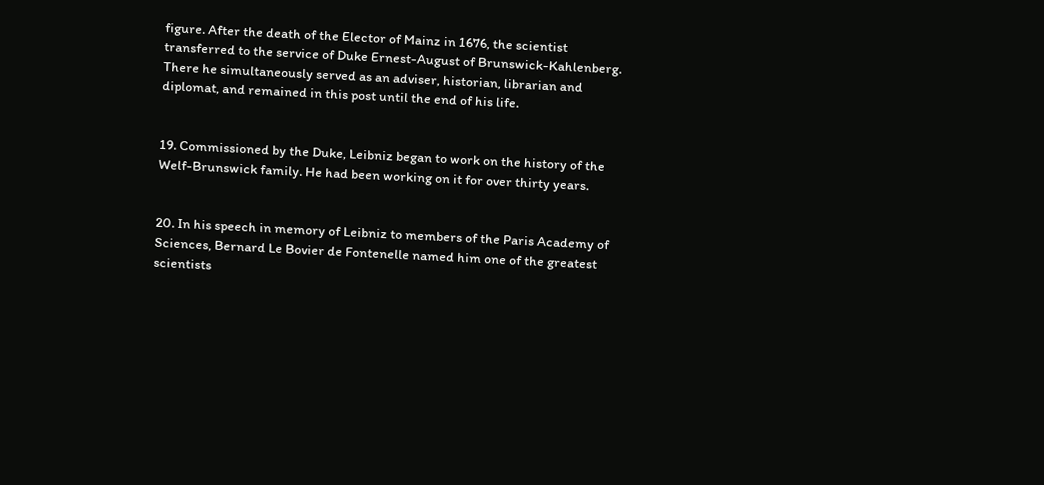figure. After the death of the Elector of Mainz in 1676, the scientist transferred to the service of Duke Ernest-August of Brunswick-Kahlenberg. There he simultaneously served as an adviser, historian, librarian and diplomat, and remained in this post until the end of his life.


19. Commissioned by the Duke, Leibniz began to work on the history of the Welf-Brunswick family. He had been working on it for over thirty years.


20. In his speech in memory of Leibniz to members of the Paris Academy of Sciences, Bernard Le Bovier de Fontenelle named him one of the greatest scientists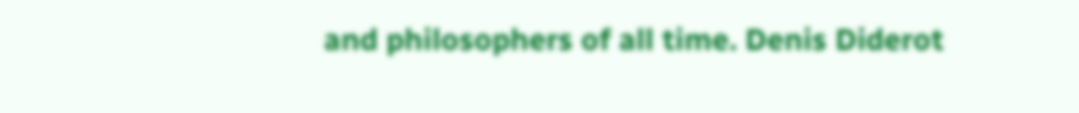and philosophers of all time. Denis Diderot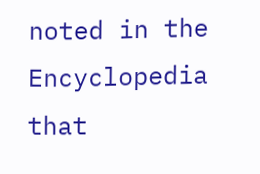noted in the Encyclopedia that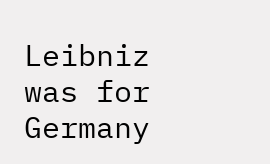Leibniz was for Germany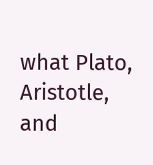what Plato, Aristotle, and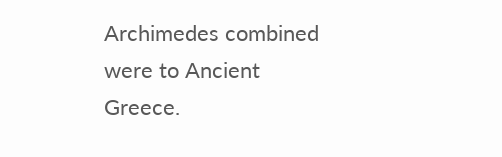Archimedes combined were to Ancient Greece.